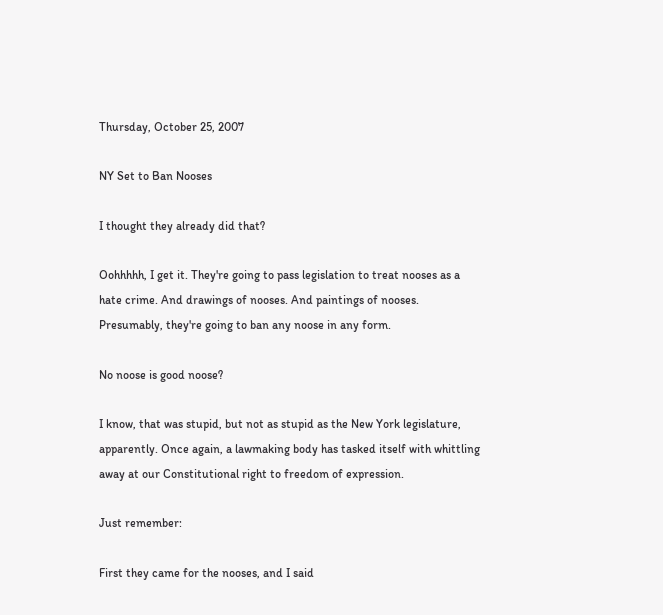Thursday, October 25, 2007

NY Set to Ban Nooses

I thought they already did that?

Oohhhhh, I get it. They're going to pass legislation to treat nooses as a hate crime. And drawings of nooses. And paintings of nooses. Presumably, they're going to ban any noose in any form.

No noose is good noose?

I know, that was stupid, but not as stupid as the New York legislature, apparently. Once again, a lawmaking body has tasked itself with whittling away at our Constitutional right to freedom of expression.

Just remember:

First they came for the nooses, and I said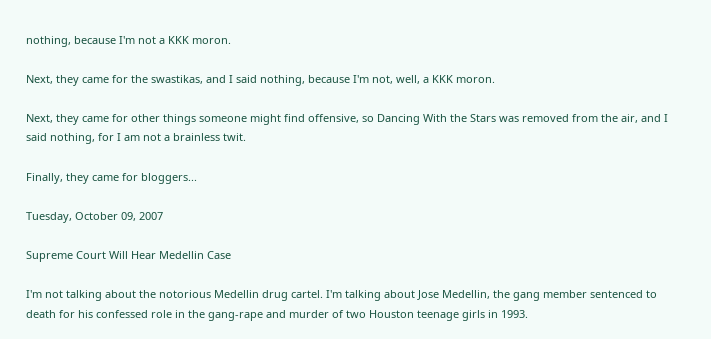nothing, because I'm not a KKK moron.

Next, they came for the swastikas, and I said nothing, because I'm not, well, a KKK moron.

Next, they came for other things someone might find offensive, so Dancing With the Stars was removed from the air, and I said nothing, for I am not a brainless twit.

Finally, they came for bloggers...

Tuesday, October 09, 2007

Supreme Court Will Hear Medellin Case

I'm not talking about the notorious Medellin drug cartel. I'm talking about Jose Medellin, the gang member sentenced to death for his confessed role in the gang-rape and murder of two Houston teenage girls in 1993.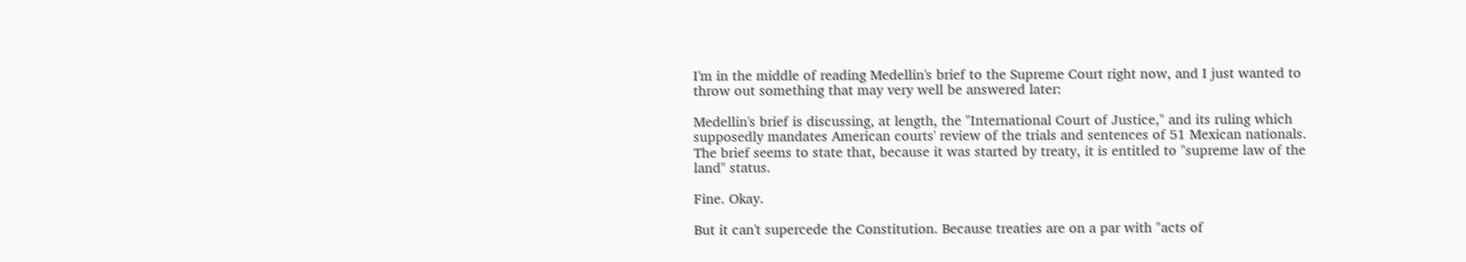I'm in the middle of reading Medellin's brief to the Supreme Court right now, and I just wanted to throw out something that may very well be answered later:

Medellin's brief is discussing, at length, the "International Court of Justice," and its ruling which supposedly mandates American courts' review of the trials and sentences of 51 Mexican nationals. The brief seems to state that, because it was started by treaty, it is entitled to "supreme law of the land" status.

Fine. Okay.

But it can't supercede the Constitution. Because treaties are on a par with "acts of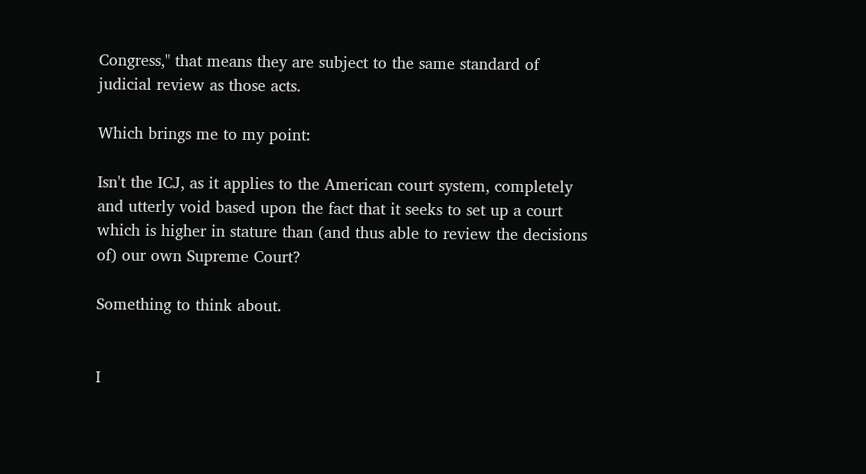Congress," that means they are subject to the same standard of judicial review as those acts.

Which brings me to my point:

Isn't the ICJ, as it applies to the American court system, completely and utterly void based upon the fact that it seeks to set up a court which is higher in stature than (and thus able to review the decisions of) our own Supreme Court?

Something to think about.


I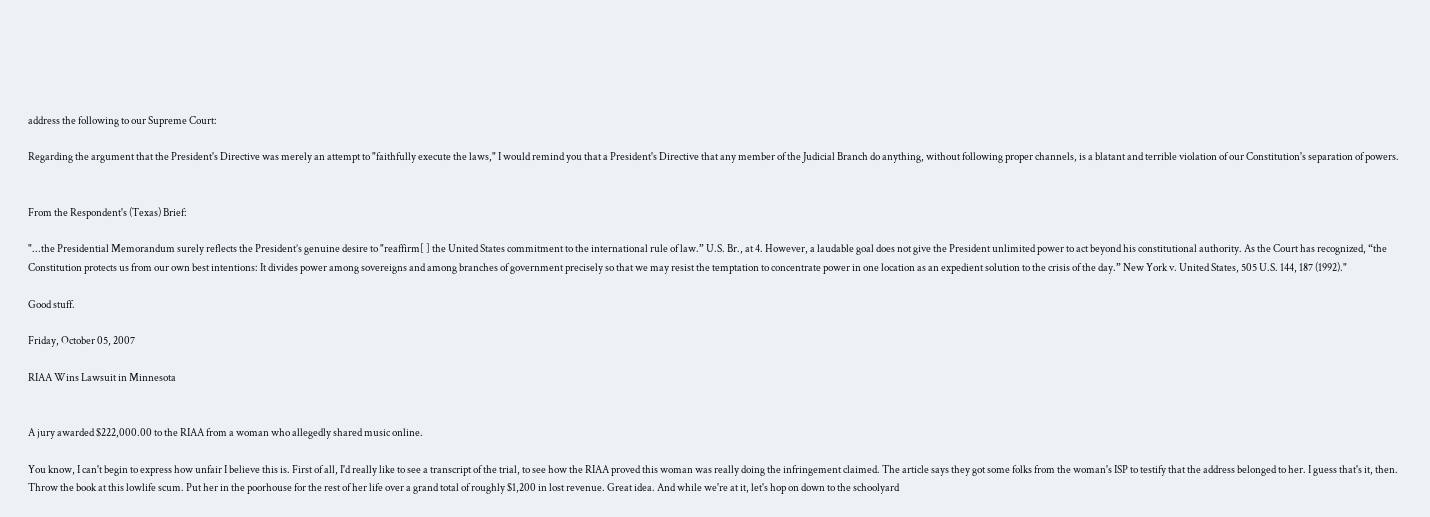address the following to our Supreme Court:

Regarding the argument that the President's Directive was merely an attempt to "faithfully execute the laws," I would remind you that a President's Directive that any member of the Judicial Branch do anything, without following proper channels, is a blatant and terrible violation of our Constitution's separation of powers.


From the Respondent's (Texas) Brief:

"...the Presidential Memorandum surely reflects the President’s genuine desire to "reaffirm[ ] the United States commitment to the international rule of law.” U.S. Br., at 4. However, a laudable goal does not give the President unlimited power to act beyond his constitutional authority. As the Court has recognized, “the Constitution protects us from our own best intentions: It divides power among sovereigns and among branches of government precisely so that we may resist the temptation to concentrate power in one location as an expedient solution to the crisis of the day.” New York v. United States, 505 U.S. 144, 187 (1992)."

Good stuff.

Friday, October 05, 2007

RIAA Wins Lawsuit in Minnesota


A jury awarded $222,000.00 to the RIAA from a woman who allegedly shared music online.

You know, I can't begin to express how unfair I believe this is. First of all, I'd really like to see a transcript of the trial, to see how the RIAA proved this woman was really doing the infringement claimed. The article says they got some folks from the woman's ISP to testify that the address belonged to her. I guess that's it, then. Throw the book at this lowlife scum. Put her in the poorhouse for the rest of her life over a grand total of roughly $1,200 in lost revenue. Great idea. And while we're at it, let's hop on down to the schoolyard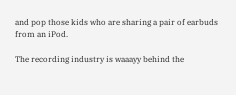and pop those kids who are sharing a pair of earbuds from an iPod.

The recording industry is waaayy behind the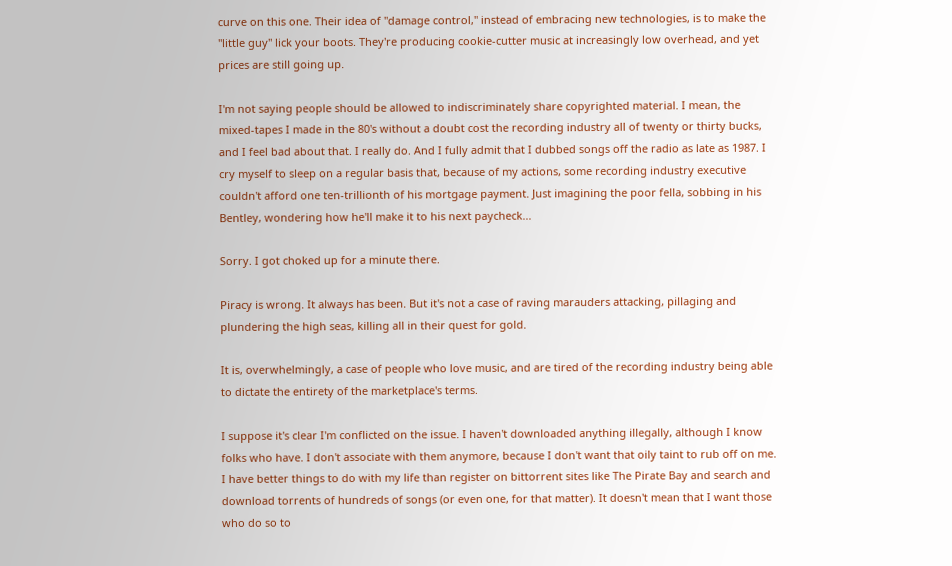curve on this one. Their idea of "damage control," instead of embracing new technologies, is to make the "little guy" lick your boots. They're producing cookie-cutter music at increasingly low overhead, and yet prices are still going up.

I'm not saying people should be allowed to indiscriminately share copyrighted material. I mean, the mixed-tapes I made in the 80's without a doubt cost the recording industry all of twenty or thirty bucks, and I feel bad about that. I really do. And I fully admit that I dubbed songs off the radio as late as 1987. I cry myself to sleep on a regular basis that, because of my actions, some recording industry executive couldn't afford one ten-trillionth of his mortgage payment. Just imagining the poor fella, sobbing in his Bentley, wondering how he'll make it to his next paycheck...

Sorry. I got choked up for a minute there.

Piracy is wrong. It always has been. But it's not a case of raving marauders attacking, pillaging and plundering the high seas, killing all in their quest for gold.

It is, overwhelmingly, a case of people who love music, and are tired of the recording industry being able to dictate the entirety of the marketplace's terms.

I suppose it's clear I'm conflicted on the issue. I haven't downloaded anything illegally, although I know folks who have. I don't associate with them anymore, because I don't want that oily taint to rub off on me. I have better things to do with my life than register on bittorrent sites like The Pirate Bay and search and download torrents of hundreds of songs (or even one, for that matter). It doesn't mean that I want those who do so to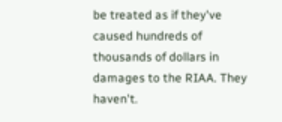be treated as if they've caused hundreds of thousands of dollars in damages to the RIAA. They haven't.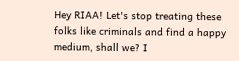Hey RIAA! Let's stop treating these folks like criminals and find a happy medium, shall we? I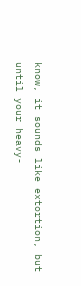know, it sounds like extortion, but until your heavy-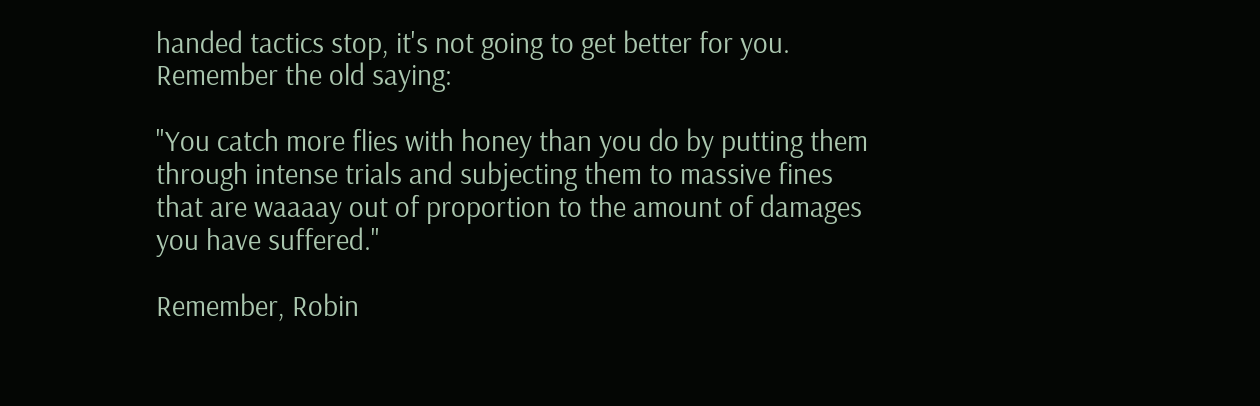handed tactics stop, it's not going to get better for you. Remember the old saying:

"You catch more flies with honey than you do by putting them through intense trials and subjecting them to massive fines that are waaaay out of proportion to the amount of damages you have suffered."

Remember, Robin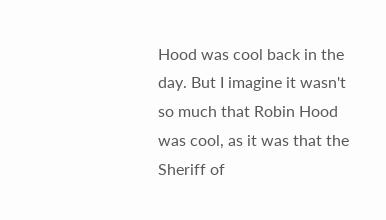Hood was cool back in the day. But I imagine it wasn't so much that Robin Hood was cool, as it was that the Sheriff of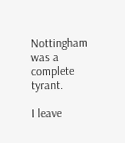Nottingham was a complete tyrant.

I leave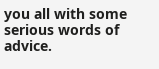you all with some serious words of advice.